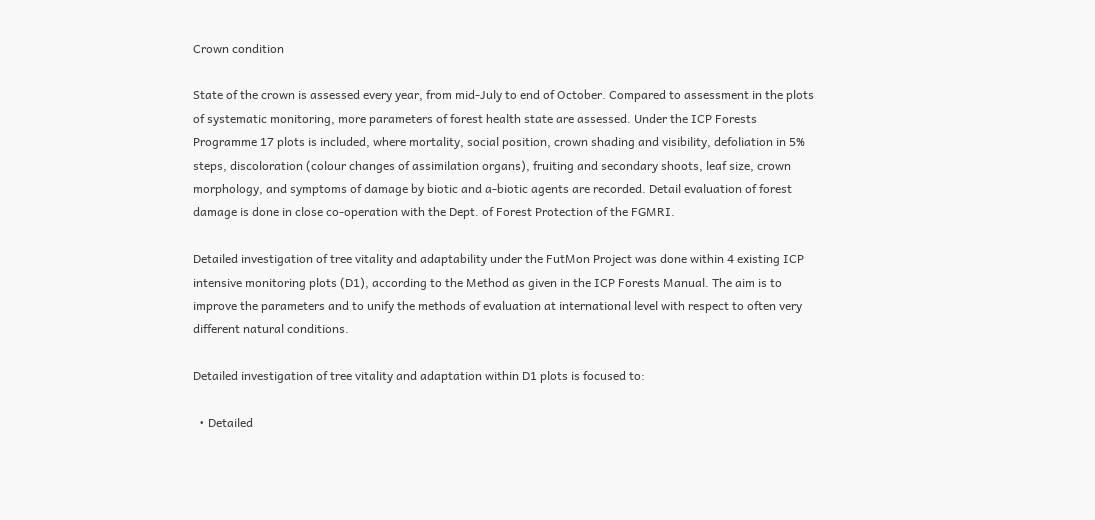Crown condition

State of the crown is assessed every year, from mid-July to end of October. Compared to assessment in the plots of systematic monitoring, more parameters of forest health state are assessed. Under the ICP Forests Programme 17 plots is included, where mortality, social position, crown shading and visibility, defoliation in 5% steps, discoloration (colour changes of assimilation organs), fruiting and secondary shoots, leaf size, crown morphology, and symptoms of damage by biotic and a-biotic agents are recorded. Detail evaluation of forest damage is done in close co-operation with the Dept. of Forest Protection of the FGMRI.

Detailed investigation of tree vitality and adaptability under the FutMon Project was done within 4 existing ICP intensive monitoring plots (D1), according to the Method as given in the ICP Forests Manual. The aim is to improve the parameters and to unify the methods of evaluation at international level with respect to often very different natural conditions.

Detailed investigation of tree vitality and adaptation within D1 plots is focused to:

  • Detailed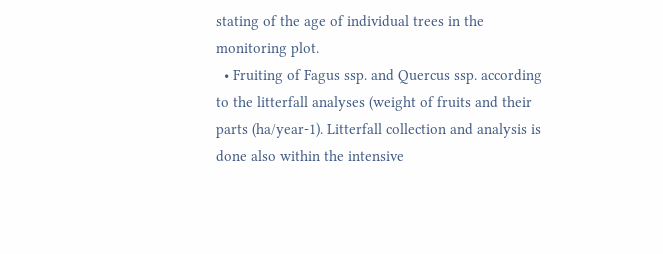stating of the age of individual trees in the monitoring plot.
  • Fruiting of Fagus ssp. and Quercus ssp. according to the litterfall analyses (weight of fruits and their parts (ha/year-1). Litterfall collection and analysis is done also within the intensive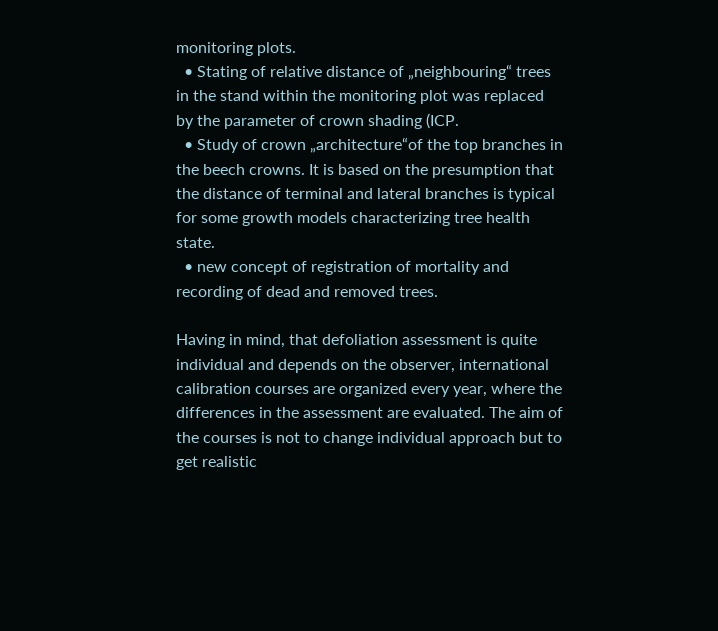monitoring plots.
  • Stating of relative distance of „neighbouring“ trees in the stand within the monitoring plot was replaced by the parameter of crown shading (ICP.
  • Study of crown „architecture“of the top branches in the beech crowns. It is based on the presumption that the distance of terminal and lateral branches is typical for some growth models characterizing tree health state.
  • new concept of registration of mortality and recording of dead and removed trees.

Having in mind, that defoliation assessment is quite individual and depends on the observer, international calibration courses are organized every year, where the differences in the assessment are evaluated. The aim of the courses is not to change individual approach but to get realistic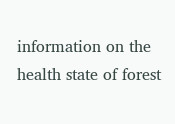information on the health state of forest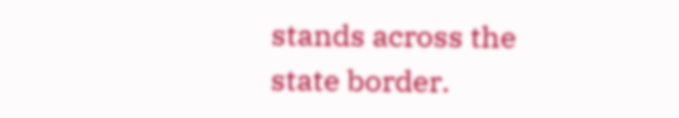stands across the state border.